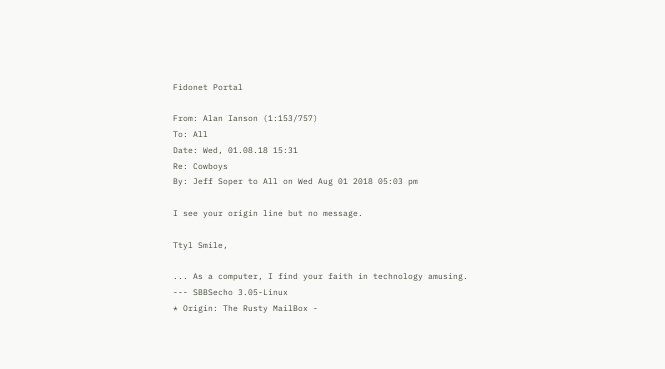Fidonet Portal

From: Alan Ianson (1:153/757)
To: All
Date: Wed, 01.08.18 15:31
Re: Cowboys
By: Jeff Soper to All on Wed Aug 01 2018 05:03 pm

I see your origin line but no message.

Ttyl Smile,

... As a computer, I find your faith in technology amusing.
--- SBBSecho 3.05-Linux
* Origin: The Rusty MailBox -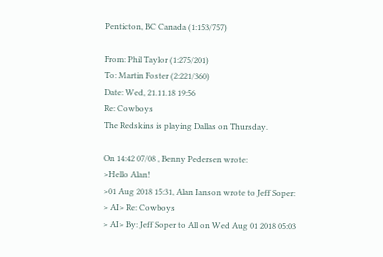Penticton, BC Canada (1:153/757)

From: Phil Taylor (1:275/201)
To: Martin Foster (2:221/360)
Date: Wed, 21.11.18 19:56
Re: Cowboys
The Redskins is playing Dallas on Thursday.

On 14:42 07/08 , Benny Pedersen wrote:
>Hello Alan!
>01 Aug 2018 15:31, Alan Ianson wrote to Jeff Soper:
> AI> Re: Cowboys
> AI> By: Jeff Soper to All on Wed Aug 01 2018 05:03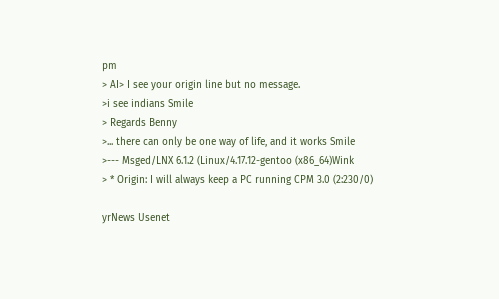pm
> AI> I see your origin line but no message.
>i see indians Smile
> Regards Benny
>... there can only be one way of life, and it works Smile
>--- Msged/LNX 6.1.2 (Linux/4.17.12-gentoo (x86_64)Wink
> * Origin: I will always keep a PC running CPM 3.0 (2:230/0)

yrNews Usenet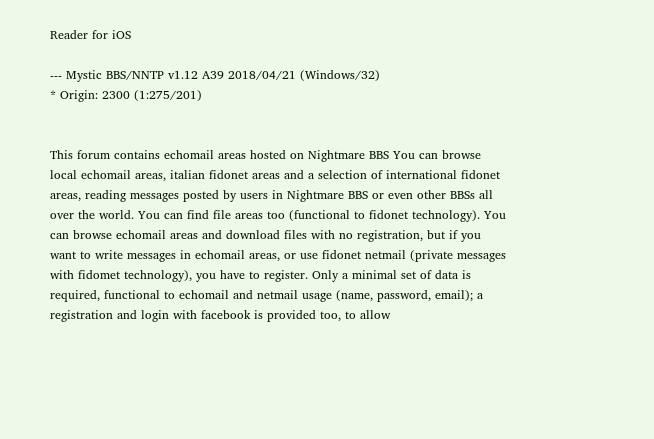Reader for iOS

--- Mystic BBS/NNTP v1.12 A39 2018/04/21 (Windows/32)
* Origin: 2300 (1:275/201)


This forum contains echomail areas hosted on Nightmare BBS You can browse local echomail areas, italian fidonet areas and a selection of international fidonet areas, reading messages posted by users in Nightmare BBS or even other BBSs all over the world. You can find file areas too (functional to fidonet technology). You can browse echomail areas and download files with no registration, but if you want to write messages in echomail areas, or use fidonet netmail (private messages with fidomet technology), you have to register. Only a minimal set of data is required, functional to echomail and netmail usage (name, password, email); a registration and login with facebook is provided too, to allow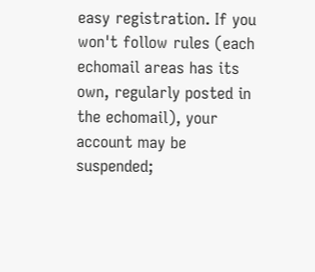easy registration. If you won't follow rules (each echomail areas has its own, regularly posted in the echomail), your account may be suspended;